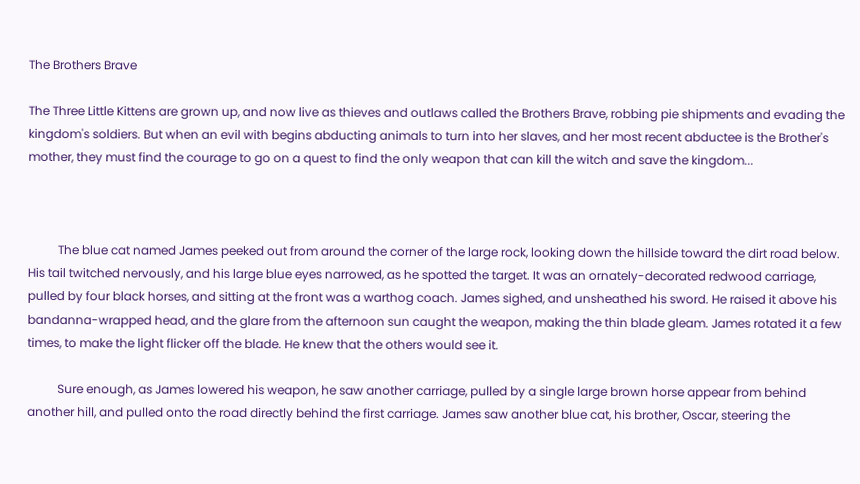The Brothers Brave

The Three Little Kittens are grown up, and now live as thieves and outlaws called the Brothers Brave, robbing pie shipments and evading the kingdom's soldiers. But when an evil with begins abducting animals to turn into her slaves, and her most recent abductee is the Brother's mother, they must find the courage to go on a quest to find the only weapon that can kill the witch and save the kingdom...



          The blue cat named James peeked out from around the corner of the large rock, looking down the hillside toward the dirt road below. His tail twitched nervously, and his large blue eyes narrowed, as he spotted the target. It was an ornately-decorated redwood carriage, pulled by four black horses, and sitting at the front was a warthog coach. James sighed, and unsheathed his sword. He raised it above his bandanna-wrapped head, and the glare from the afternoon sun caught the weapon, making the thin blade gleam. James rotated it a few times, to make the light flicker off the blade. He knew that the others would see it.

          Sure enough, as James lowered his weapon, he saw another carriage, pulled by a single large brown horse appear from behind another hill, and pulled onto the road directly behind the first carriage. James saw another blue cat, his brother, Oscar, steering the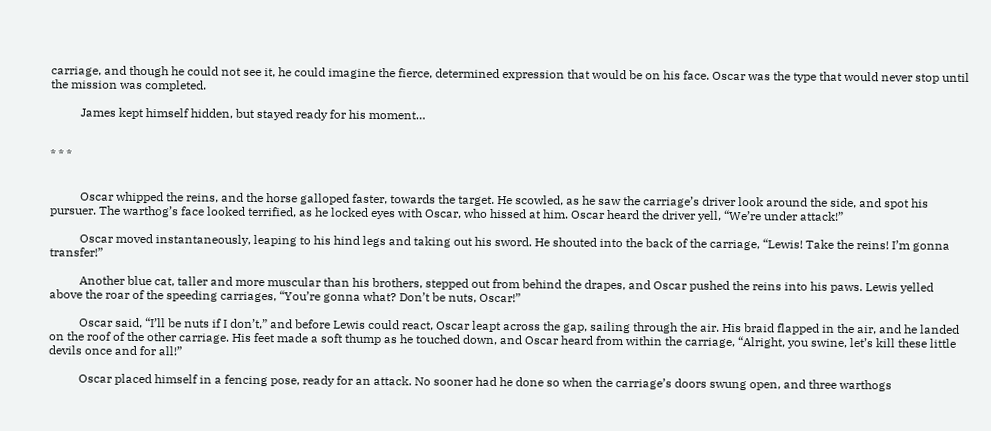carriage, and though he could not see it, he could imagine the fierce, determined expression that would be on his face. Oscar was the type that would never stop until the mission was completed.

          James kept himself hidden, but stayed ready for his moment…


* * *


          Oscar whipped the reins, and the horse galloped faster, towards the target. He scowled, as he saw the carriage’s driver look around the side, and spot his pursuer. The warthog’s face looked terrified, as he locked eyes with Oscar, who hissed at him. Oscar heard the driver yell, “We’re under attack!”

          Oscar moved instantaneously, leaping to his hind legs and taking out his sword. He shouted into the back of the carriage, “Lewis! Take the reins! I’m gonna transfer!”

          Another blue cat, taller and more muscular than his brothers, stepped out from behind the drapes, and Oscar pushed the reins into his paws. Lewis yelled above the roar of the speeding carriages, “You’re gonna what? Don’t be nuts, Oscar!”

          Oscar said, “I’ll be nuts if I don’t,” and before Lewis could react, Oscar leapt across the gap, sailing through the air. His braid flapped in the air, and he landed on the roof of the other carriage. His feet made a soft thump as he touched down, and Oscar heard from within the carriage, “Alright, you swine, let’s kill these little devils once and for all!”

          Oscar placed himself in a fencing pose, ready for an attack. No sooner had he done so when the carriage’s doors swung open, and three warthogs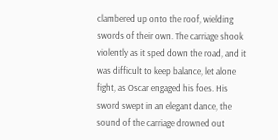clambered up onto the roof, wielding swords of their own. The carriage shook violently as it sped down the road, and it was difficult to keep balance, let alone fight, as Oscar engaged his foes. His sword swept in an elegant dance, the sound of the carriage drowned out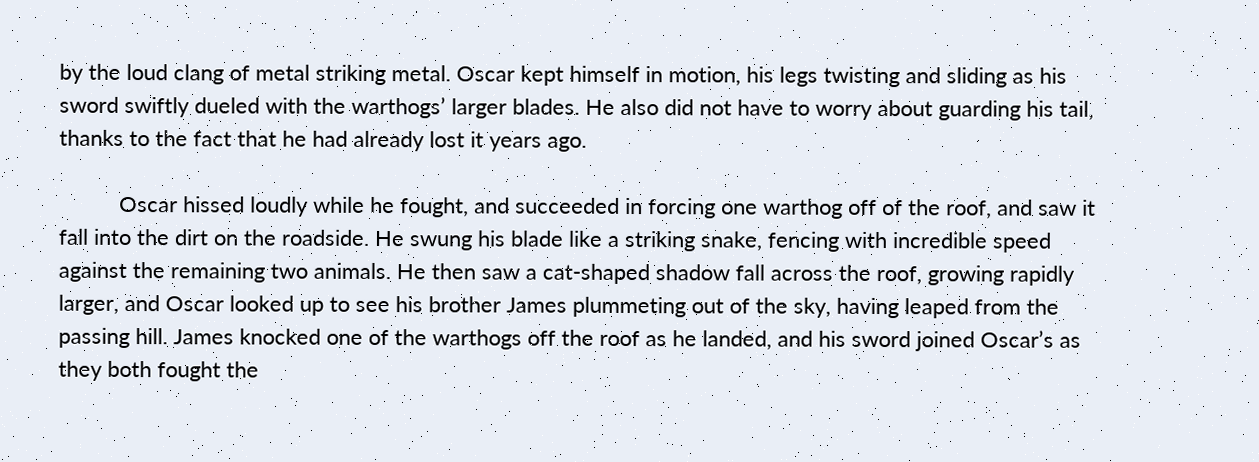by the loud clang of metal striking metal. Oscar kept himself in motion, his legs twisting and sliding as his sword swiftly dueled with the warthogs’ larger blades. He also did not have to worry about guarding his tail, thanks to the fact that he had already lost it years ago.

          Oscar hissed loudly while he fought, and succeeded in forcing one warthog off of the roof, and saw it fall into the dirt on the roadside. He swung his blade like a striking snake, fencing with incredible speed against the remaining two animals. He then saw a cat-shaped shadow fall across the roof, growing rapidly larger, and Oscar looked up to see his brother James plummeting out of the sky, having leaped from the passing hill. James knocked one of the warthogs off the roof as he landed, and his sword joined Oscar’s as they both fought the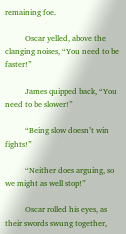remaining foe.

          Oscar yelled, above the clanging noises, “You need to be faster!”

          James quipped back, “You need to be slower!”

          “Being slow doesn’t win fights!”

          “Neither does arguing, so we might as well stop!”

          Oscar rolled his eyes, as their swords swung together,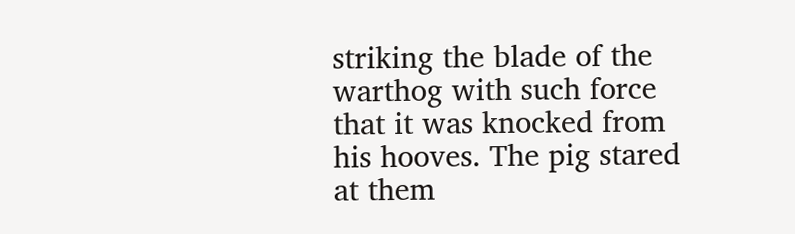striking the blade of the warthog with such force that it was knocked from his hooves. The pig stared at them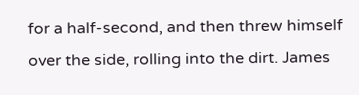for a half-second, and then threw himself over the side, rolling into the dirt. James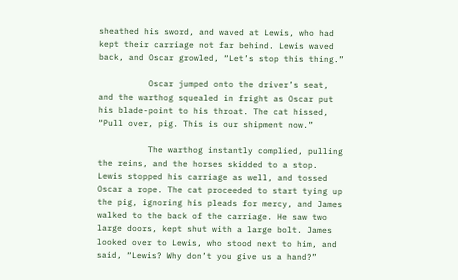sheathed his sword, and waved at Lewis, who had kept their carriage not far behind. Lewis waved back, and Oscar growled, “Let’s stop this thing.”

          Oscar jumped onto the driver’s seat, and the warthog squealed in fright as Oscar put his blade-point to his throat. The cat hissed, “Pull over, pig. This is our shipment now.”

          The warthog instantly complied, pulling the reins, and the horses skidded to a stop. Lewis stopped his carriage as well, and tossed Oscar a rope. The cat proceeded to start tying up the pig, ignoring his pleads for mercy, and James walked to the back of the carriage. He saw two large doors, kept shut with a large bolt. James looked over to Lewis, who stood next to him, and said, “Lewis? Why don’t you give us a hand?”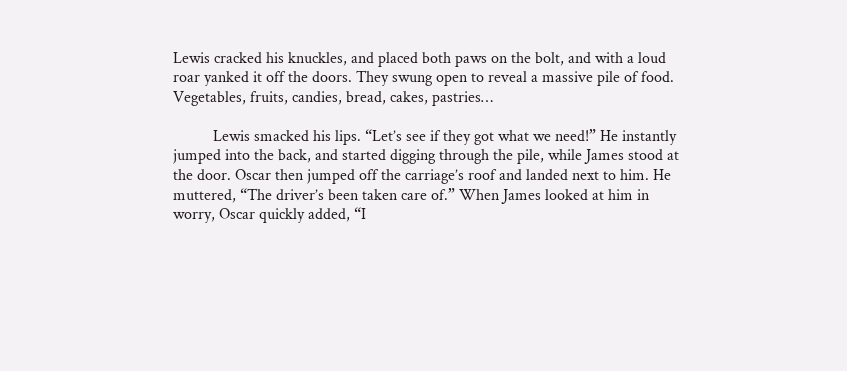Lewis cracked his knuckles, and placed both paws on the bolt, and with a loud roar yanked it off the doors. They swung open to reveal a massive pile of food. Vegetables, fruits, candies, bread, cakes, pastries…

          Lewis smacked his lips. “Let’s see if they got what we need!” He instantly jumped into the back, and started digging through the pile, while James stood at the door. Oscar then jumped off the carriage’s roof and landed next to him. He muttered, “The driver’s been taken care of.” When James looked at him in worry, Oscar quickly added, “I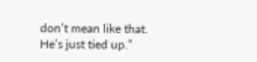don’t mean like that. He’s just tied up.”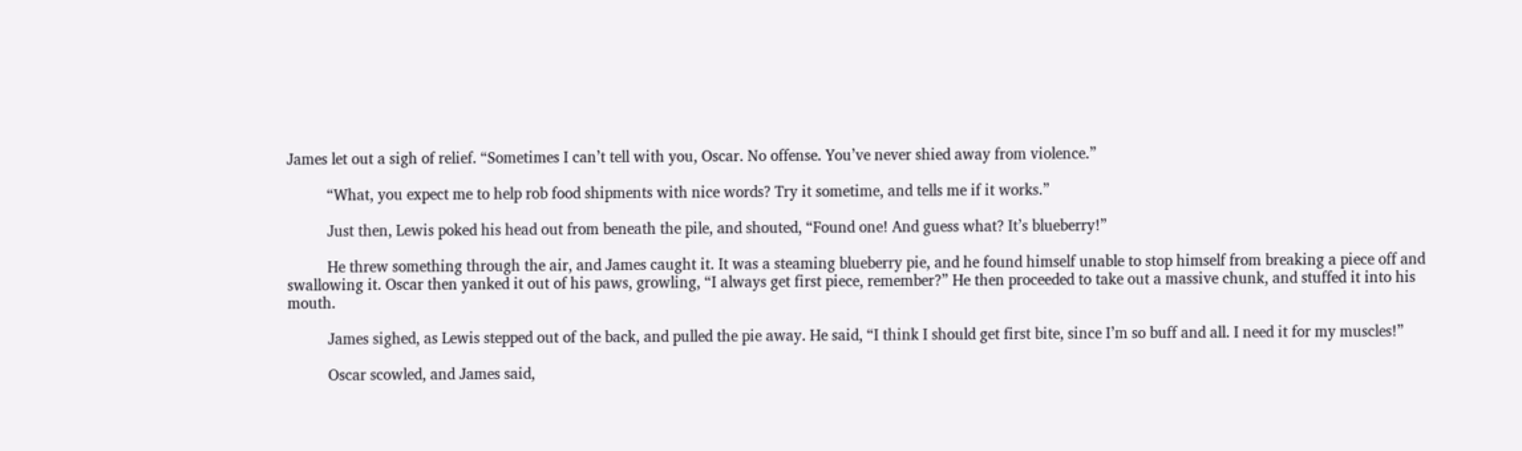James let out a sigh of relief. “Sometimes I can’t tell with you, Oscar. No offense. You’ve never shied away from violence.”

          “What, you expect me to help rob food shipments with nice words? Try it sometime, and tells me if it works.”

          Just then, Lewis poked his head out from beneath the pile, and shouted, “Found one! And guess what? It’s blueberry!”

          He threw something through the air, and James caught it. It was a steaming blueberry pie, and he found himself unable to stop himself from breaking a piece off and swallowing it. Oscar then yanked it out of his paws, growling, “I always get first piece, remember?” He then proceeded to take out a massive chunk, and stuffed it into his mouth.

          James sighed, as Lewis stepped out of the back, and pulled the pie away. He said, “I think I should get first bite, since I’m so buff and all. I need it for my muscles!”

          Oscar scowled, and James said,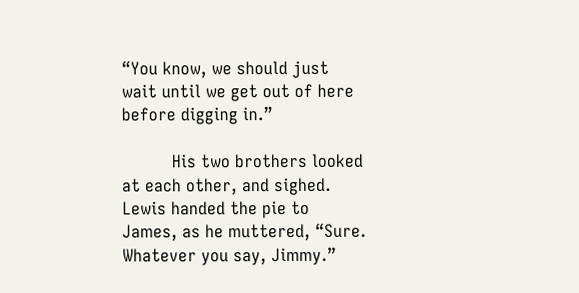“You know, we should just wait until we get out of here before digging in.”

          His two brothers looked at each other, and sighed. Lewis handed the pie to James, as he muttered, “Sure. Whatever you say, Jimmy.”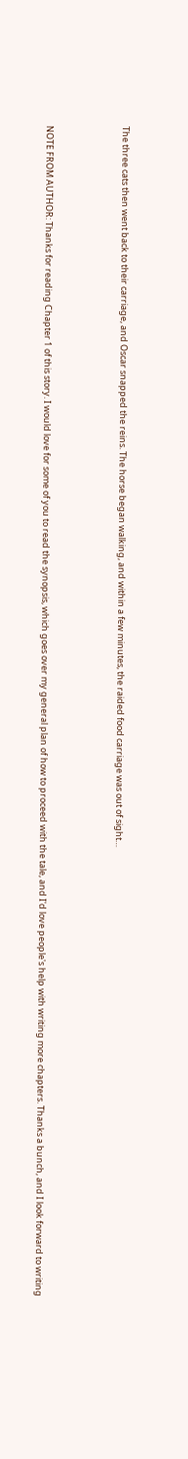The three cats then went back to their carriage, and Oscar snapped the reins. The horse began walking, and within a few minutes, the raided food carriage was out of sight…



NOTE FROM AUTHOR: Thanks for reading Chapter 1 of this story. I would love for some of you to read the synopsis, which goes over my general plan of how to proceed with the tale, and I'd love people's help with writing more chapters. Thanks a bunch, and I look forward to writing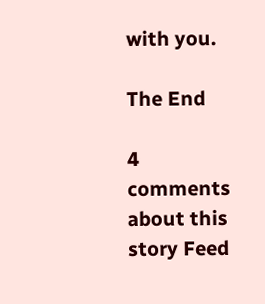with you.

The End

4 comments about this story Feed